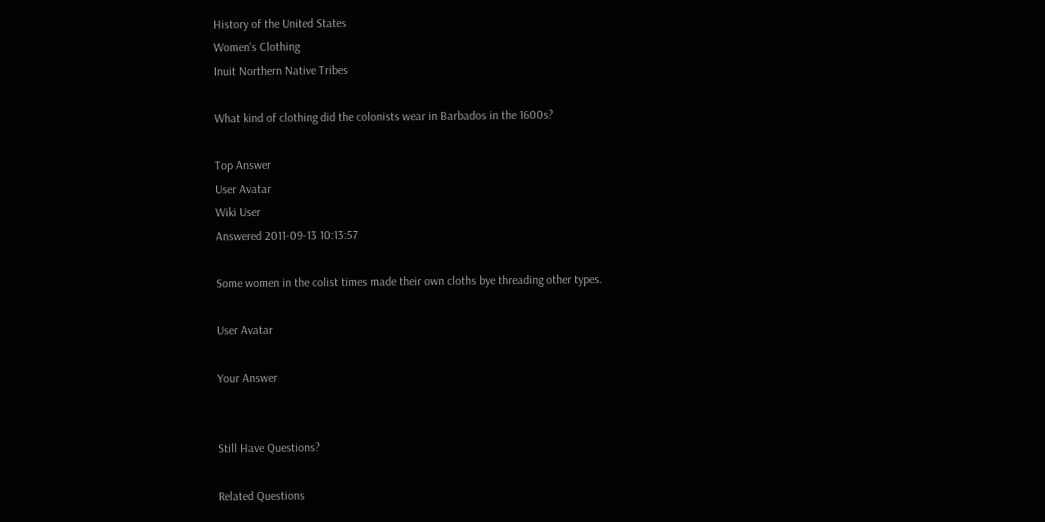History of the United States
Women's Clothing
Inuit Northern Native Tribes

What kind of clothing did the colonists wear in Barbados in the 1600s?

Top Answer
User Avatar
Wiki User
Answered 2011-09-13 10:13:57

Some women in the colist times made their own cloths bye threading other types.

User Avatar

Your Answer


Still Have Questions?

Related Questions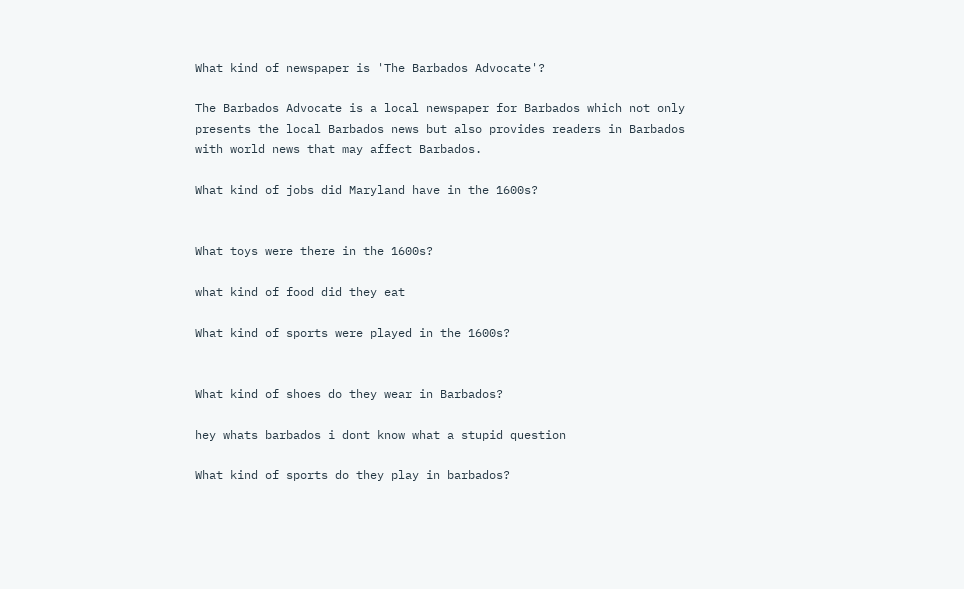What kind of newspaper is 'The Barbados Advocate'?

The Barbados Advocate is a local newspaper for Barbados which not only presents the local Barbados news but also provides readers in Barbados with world news that may affect Barbados.

What kind of jobs did Maryland have in the 1600s?


What toys were there in the 1600s?

what kind of food did they eat

What kind of sports were played in the 1600s?


What kind of shoes do they wear in Barbados?

hey whats barbados i dont know what a stupid question

What kind of sports do they play in barbados?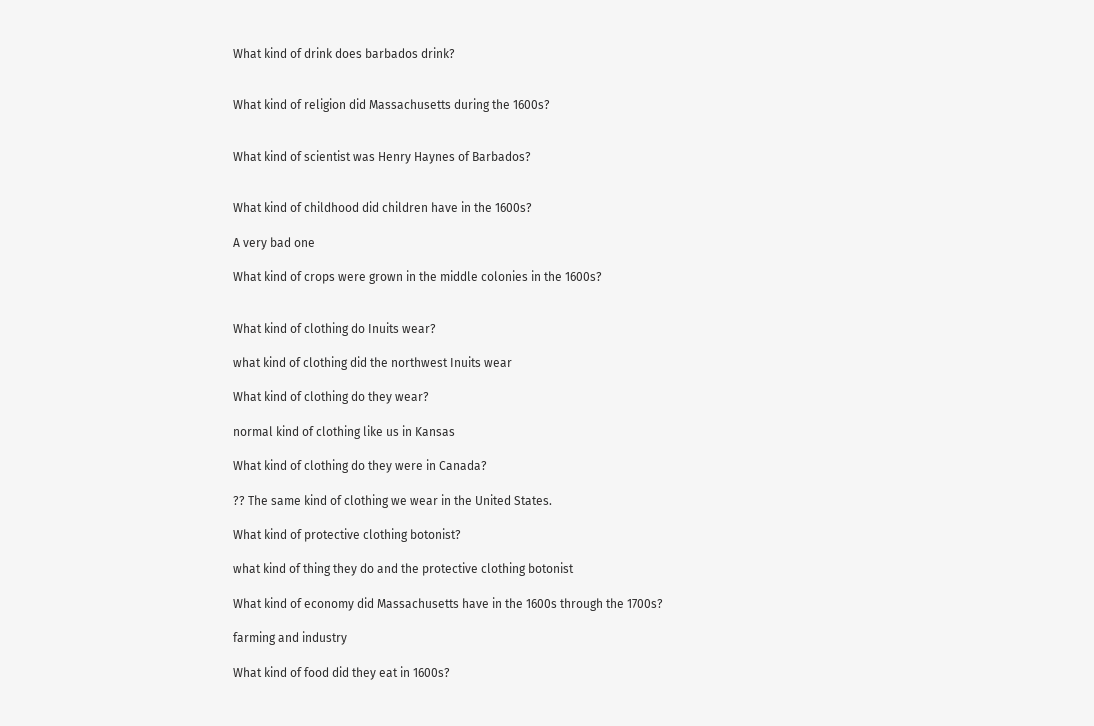What kind of drink does barbados drink?


What kind of religion did Massachusetts during the 1600s?


What kind of scientist was Henry Haynes of Barbados?


What kind of childhood did children have in the 1600s?

A very bad one

What kind of crops were grown in the middle colonies in the 1600s?


What kind of clothing do Inuits wear?

what kind of clothing did the northwest Inuits wear

What kind of clothing do they wear?

normal kind of clothing like us in Kansas

What kind of clothing do they were in Canada?

?? The same kind of clothing we wear in the United States.

What kind of protective clothing botonist?

what kind of thing they do and the protective clothing botonist

What kind of economy did Massachusetts have in the 1600s through the 1700s?

farming and industry

What kind of food did they eat in 1600s?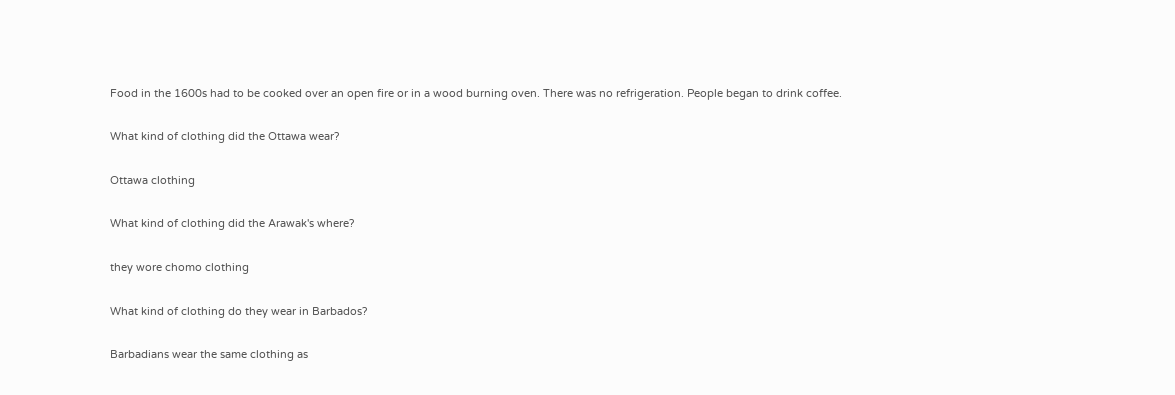Food in the 1600s had to be cooked over an open fire or in a wood burning oven. There was no refrigeration. People began to drink coffee.

What kind of clothing did the Ottawa wear?

Ottawa clothing

What kind of clothing did the Arawak's where?

they wore chomo clothing

What kind of clothing do they wear in Barbados?

Barbadians wear the same clothing as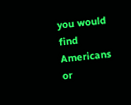you would find Americans or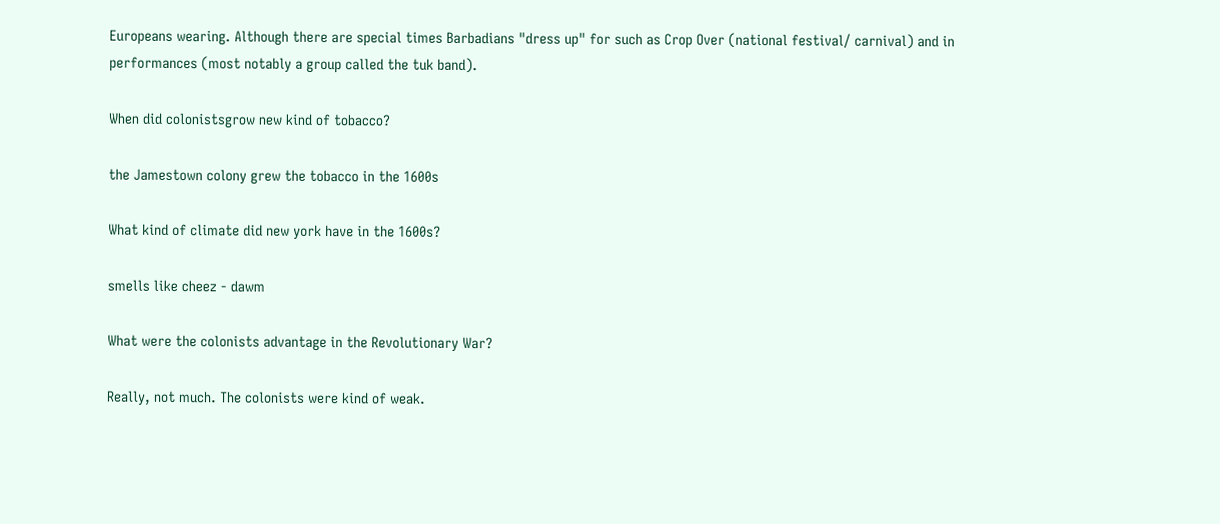Europeans wearing. Although there are special times Barbadians "dress up" for such as Crop Over (national festival/ carnival) and in performances (most notably a group called the tuk band).

When did colonistsgrow new kind of tobacco?

the Jamestown colony grew the tobacco in the 1600s

What kind of climate did new york have in the 1600s?

smells like cheez - dawm

What were the colonists advantage in the Revolutionary War?

Really, not much. The colonists were kind of weak.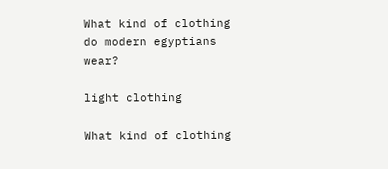What kind of clothing do modern egyptians wear?

light clothing

What kind of clothing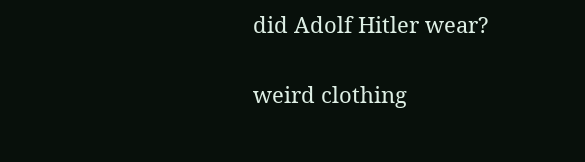did Adolf Hitler wear?

weird clothing